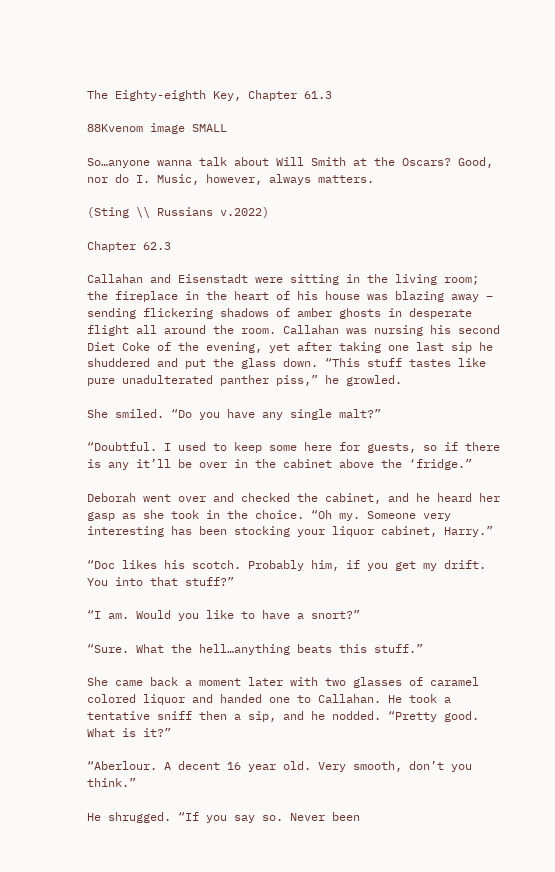The Eighty-eighth Key, Chapter 61.3

88Kvenom image SMALL

So…anyone wanna talk about Will Smith at the Oscars? Good, nor do I. Music, however, always matters.

(Sting \\ Russians v.2022)

Chapter 62.3

Callahan and Eisenstadt were sitting in the living room; the fireplace in the heart of his house was blazing away – sending flickering shadows of amber ghosts in desperate flight all around the room. Callahan was nursing his second Diet Coke of the evening, yet after taking one last sip he shuddered and put the glass down. “This stuff tastes like pure unadulterated panther piss,” he growled.

She smiled. “Do you have any single malt?”

“Doubtful. I used to keep some here for guests, so if there is any it’ll be over in the cabinet above the ‘fridge.”

Deborah went over and checked the cabinet, and he heard her gasp as she took in the choice. “Oh my. Someone very interesting has been stocking your liquor cabinet, Harry.”

“Doc likes his scotch. Probably him, if you get my drift. You into that stuff?”

“I am. Would you like to have a snort?”

“Sure. What the hell…anything beats this stuff.”

She came back a moment later with two glasses of caramel colored liquor and handed one to Callahan. He took a tentative sniff then a sip, and he nodded. “Pretty good. What is it?”

“Aberlour. A decent 16 year old. Very smooth, don’t you think.”

He shrugged. “If you say so. Never been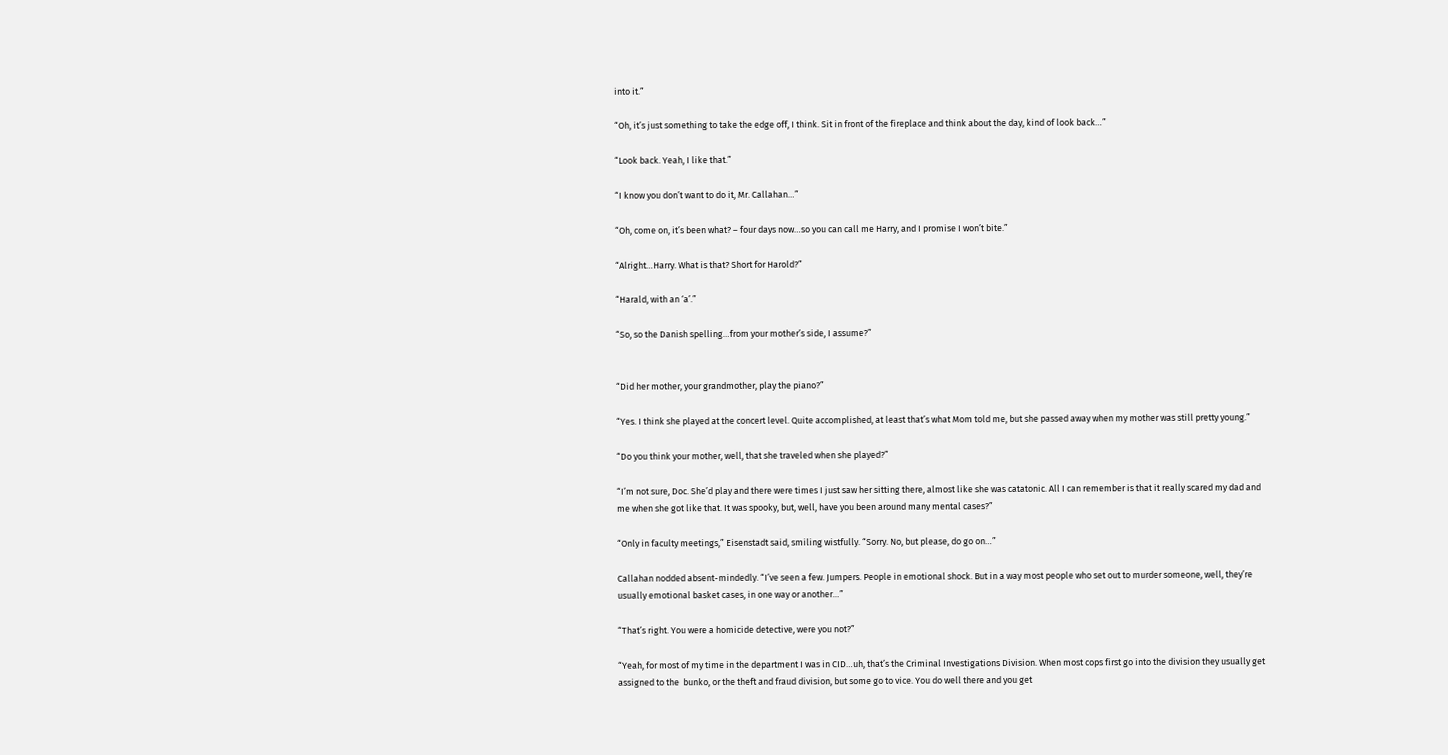into it.”

“Oh, it’s just something to take the edge off, I think. Sit in front of the fireplace and think about the day, kind of look back…”

“Look back. Yeah, I like that.”

“I know you don’t want to do it, Mr. Callahan…”

“Oh, come on, it’s been what? – four days now…so you can call me Harry, and I promise I won’t bite.”

“Alright…Harry. What is that? Short for Harold?”

“Harald, with an ‘a’.”

“So, so the Danish spelling…from your mother’s side, I assume?”


“Did her mother, your grandmother, play the piano?”

“Yes. I think she played at the concert level. Quite accomplished, at least that’s what Mom told me, but she passed away when my mother was still pretty young.”

“Do you think your mother, well, that she traveled when she played?”

“I’m not sure, Doc. She’d play and there were times I just saw her sitting there, almost like she was catatonic. All I can remember is that it really scared my dad and me when she got like that. It was spooky, but, well, have you been around many mental cases?”

“Only in faculty meetings,” Eisenstadt said, smiling wistfully. “Sorry. No, but please, do go on…”

Callahan nodded absent-mindedly. “I’ve seen a few. Jumpers. People in emotional shock. But in a way most people who set out to murder someone, well, they’re usually emotional basket cases, in one way or another…”

“That’s right. You were a homicide detective, were you not?”

“Yeah, for most of my time in the department I was in CID…uh, that’s the Criminal Investigations Division. When most cops first go into the division they usually get assigned to the  bunko, or the theft and fraud division, but some go to vice. You do well there and you get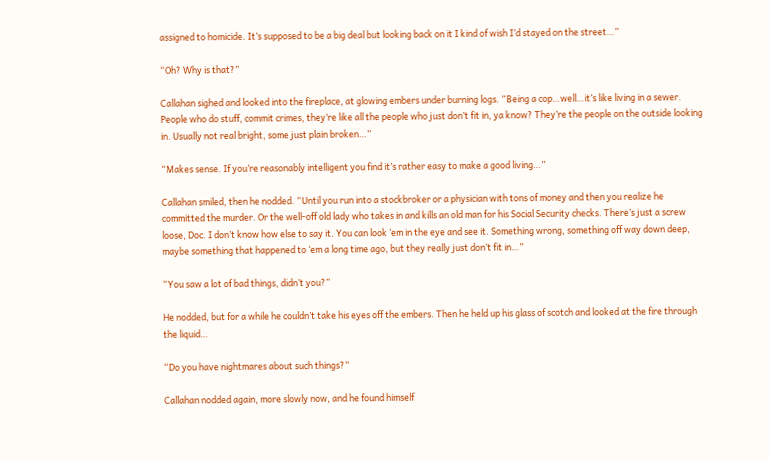assigned to homicide. It’s supposed to be a big deal but looking back on it I kind of wish I’d stayed on the street…”

“Oh? Why is that?”

Callahan sighed and looked into the fireplace, at glowing embers under burning logs. “Being a cop…well…it’s like living in a sewer. People who do stuff, commit crimes, they’re like all the people who just don’t fit in, ya know? They’re the people on the outside looking in. Usually not real bright, some just plain broken…”

“Makes sense. If you’re reasonably intelligent you find it’s rather easy to make a good living…”

Callahan smiled, then he nodded. “Until you run into a stockbroker or a physician with tons of money and then you realize he committed the murder. Or the well-off old lady who takes in and kills an old man for his Social Security checks. There’s just a screw loose, Doc. I don’t know how else to say it. You can look ‘em in the eye and see it. Something wrong, something off way down deep, maybe something that happened to ‘em a long time ago, but they really just don’t fit in…”

“You saw a lot of bad things, didn’t you?”

He nodded, but for a while he couldn’t take his eyes off the embers. Then he held up his glass of scotch and looked at the fire through the liquid…

“Do you have nightmares about such things?”

Callahan nodded again, more slowly now, and he found himself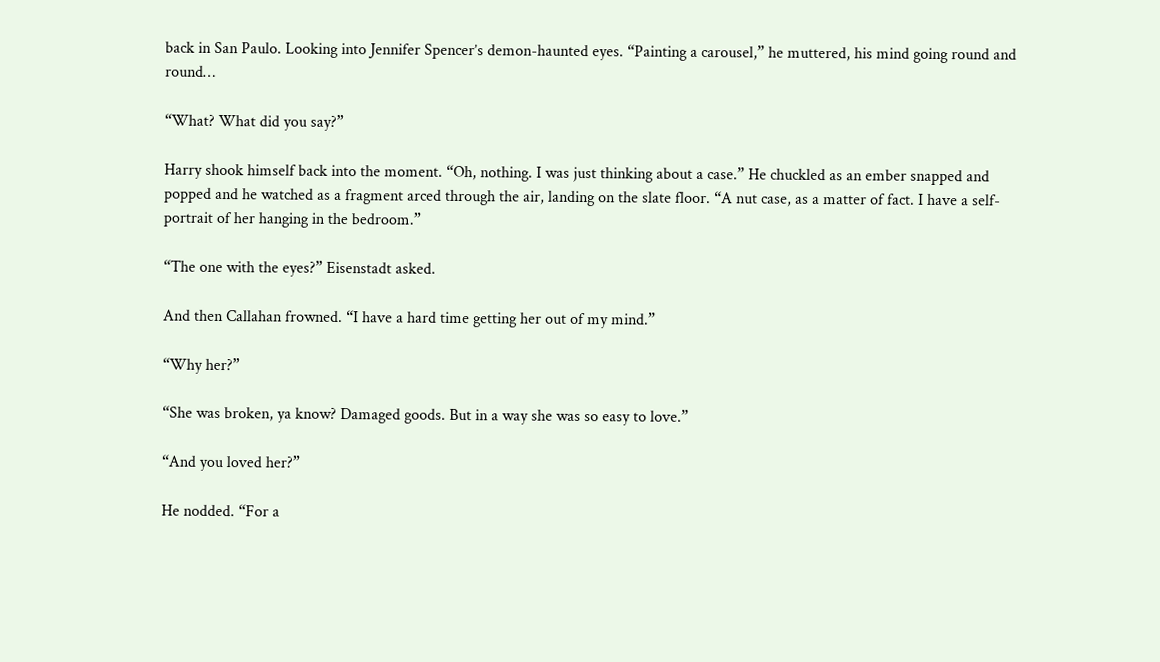back in San Paulo. Looking into Jennifer Spencer’s demon-haunted eyes. “Painting a carousel,” he muttered, his mind going round and round…

“What? What did you say?”

Harry shook himself back into the moment. “Oh, nothing. I was just thinking about a case.” He chuckled as an ember snapped and popped and he watched as a fragment arced through the air, landing on the slate floor. “A nut case, as a matter of fact. I have a self-portrait of her hanging in the bedroom.”

“The one with the eyes?” Eisenstadt asked.

And then Callahan frowned. “I have a hard time getting her out of my mind.”

“Why her?”

“She was broken, ya know? Damaged goods. But in a way she was so easy to love.”

“And you loved her?”

He nodded. “For a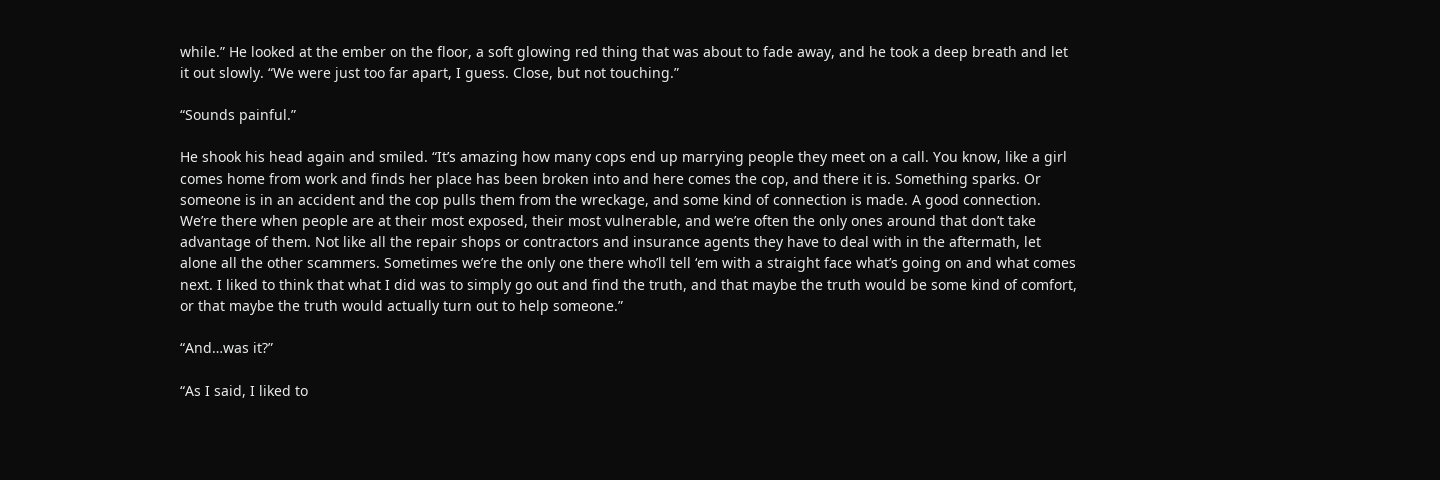while.” He looked at the ember on the floor, a soft glowing red thing that was about to fade away, and he took a deep breath and let it out slowly. “We were just too far apart, I guess. Close, but not touching.”

“Sounds painful.”

He shook his head again and smiled. “It’s amazing how many cops end up marrying people they meet on a call. You know, like a girl comes home from work and finds her place has been broken into and here comes the cop, and there it is. Something sparks. Or someone is in an accident and the cop pulls them from the wreckage, and some kind of connection is made. A good connection. We’re there when people are at their most exposed, their most vulnerable, and we’re often the only ones around that don’t take advantage of them. Not like all the repair shops or contractors and insurance agents they have to deal with in the aftermath, let alone all the other scammers. Sometimes we’re the only one there who’ll tell ‘em with a straight face what’s going on and what comes next. I liked to think that what I did was to simply go out and find the truth, and that maybe the truth would be some kind of comfort, or that maybe the truth would actually turn out to help someone.”

“And…was it?”

“As I said, I liked to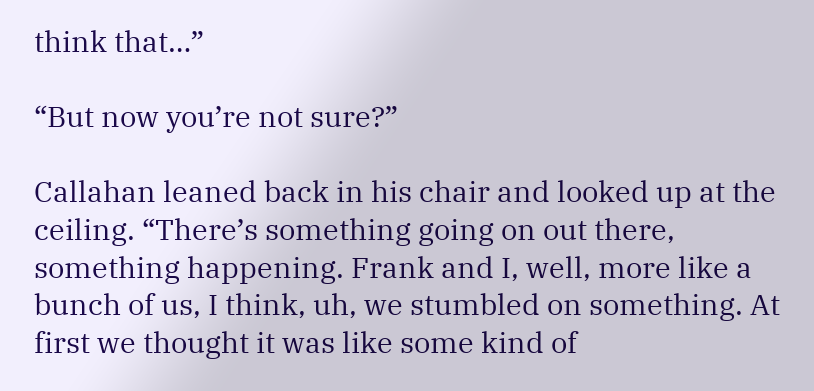think that…”

“But now you’re not sure?”

Callahan leaned back in his chair and looked up at the ceiling. “There’s something going on out there, something happening. Frank and I, well, more like a bunch of us, I think, uh, we stumbled on something. At first we thought it was like some kind of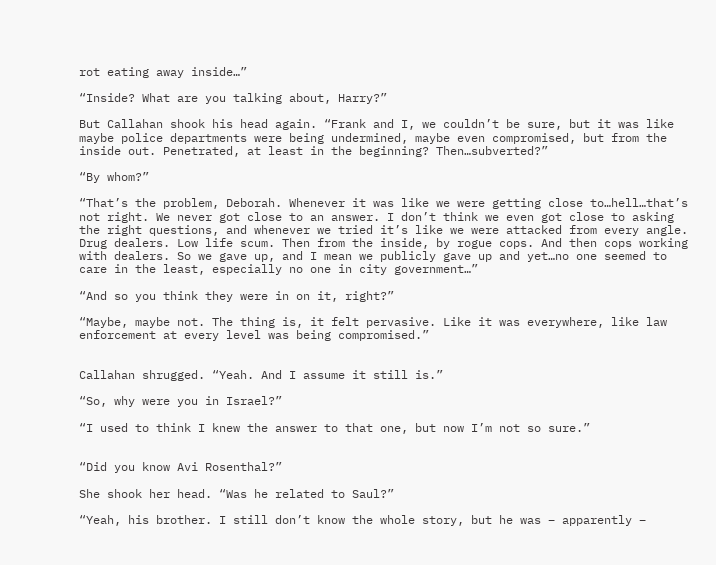rot eating away inside…”

“Inside? What are you talking about, Harry?”

But Callahan shook his head again. “Frank and I, we couldn’t be sure, but it was like maybe police departments were being undermined, maybe even compromised, but from the inside out. Penetrated, at least in the beginning? Then…subverted?”

“By whom?”

“That’s the problem, Deborah. Whenever it was like we were getting close to…hell…that’s not right. We never got close to an answer. I don’t think we even got close to asking the right questions, and whenever we tried it’s like we were attacked from every angle. Drug dealers. Low life scum. Then from the inside, by rogue cops. And then cops working with dealers. So we gave up, and I mean we publicly gave up and yet…no one seemed to care in the least, especially no one in city government…”

“And so you think they were in on it, right?”

“Maybe, maybe not. The thing is, it felt pervasive. Like it was everywhere, like law enforcement at every level was being compromised.”


Callahan shrugged. “Yeah. And I assume it still is.”

“So, why were you in Israel?”

“I used to think I knew the answer to that one, but now I’m not so sure.”


“Did you know Avi Rosenthal?”

She shook her head. “Was he related to Saul?”

“Yeah, his brother. I still don’t know the whole story, but he was – apparently –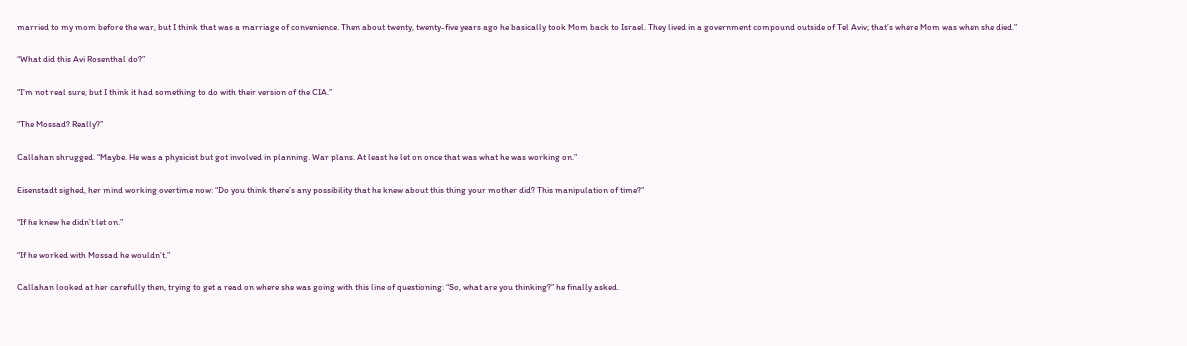married to my mom before the war, but I think that was a marriage of convenience. Then about twenty, twenty-five years ago he basically took Mom back to Israel. They lived in a government compound outside of Tel Aviv; that’s where Mom was when she died.”

“What did this Avi Rosenthal do?”

“I’m not real sure, but I think it had something to do with their version of the CIA.”

“The Mossad? Really?”

Callahan shrugged. “Maybe. He was a physicist but got involved in planning. War plans. At least he let on once that was what he was working on.”

Eisenstadt sighed, her mind working overtime now: “Do you think there’s any possibility that he knew about this thing your mother did? This manipulation of time?”

“If he knew he didn’t let on.”

“If he worked with Mossad he wouldn’t.”

Callahan looked at her carefully then, trying to get a read on where she was going with this line of questioning: “So, what are you thinking?” he finally asked.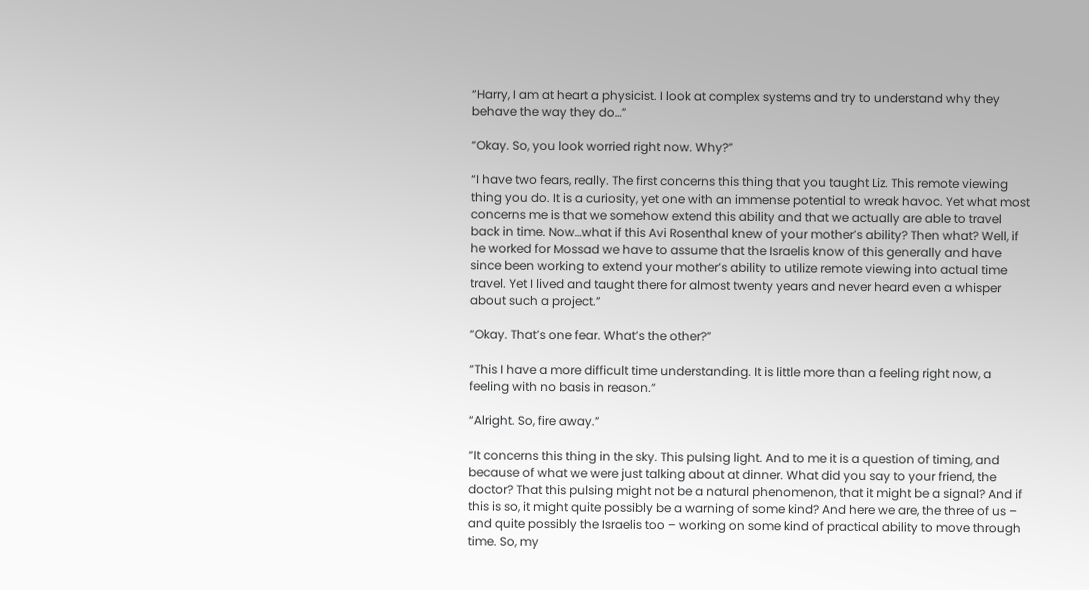“Harry, I am at heart a physicist. I look at complex systems and try to understand why they behave the way they do…”

“Okay. So, you look worried right now. Why?”

“I have two fears, really. The first concerns this thing that you taught Liz. This remote viewing thing you do. It is a curiosity, yet one with an immense potential to wreak havoc. Yet what most concerns me is that we somehow extend this ability and that we actually are able to travel back in time. Now…what if this Avi Rosenthal knew of your mother’s ability? Then what? Well, if he worked for Mossad we have to assume that the Israelis know of this generally and have since been working to extend your mother’s ability to utilize remote viewing into actual time travel. Yet I lived and taught there for almost twenty years and never heard even a whisper about such a project.”

“Okay. That’s one fear. What’s the other?”

“This I have a more difficult time understanding. It is little more than a feeling right now, a feeling with no basis in reason.”

“Alright. So, fire away.”

“It concerns this thing in the sky. This pulsing light. And to me it is a question of timing, and because of what we were just talking about at dinner. What did you say to your friend, the doctor? That this pulsing might not be a natural phenomenon, that it might be a signal? And if this is so, it might quite possibly be a warning of some kind? And here we are, the three of us – and quite possibly the Israelis too – working on some kind of practical ability to move through time. So, my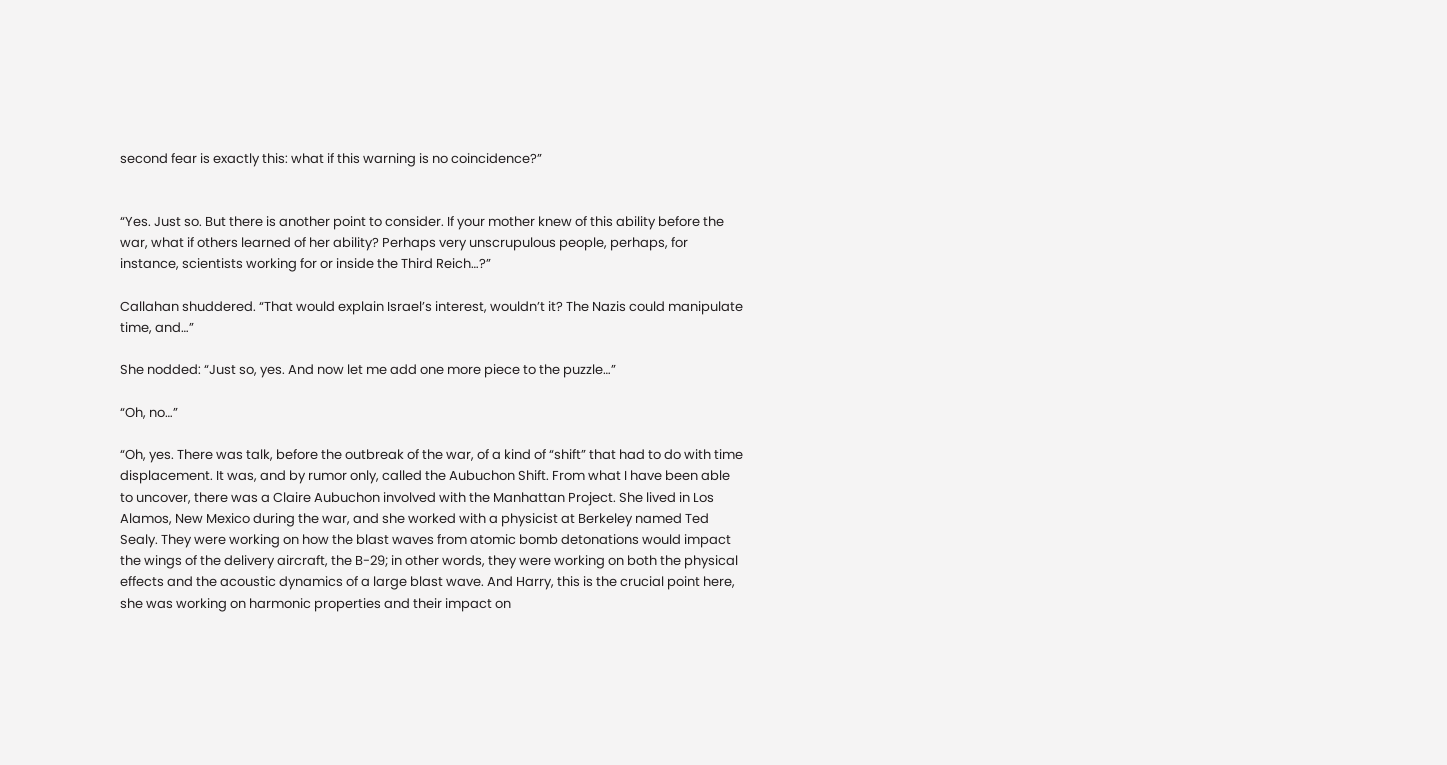second fear is exactly this: what if this warning is no coincidence?”


“Yes. Just so. But there is another point to consider. If your mother knew of this ability before the war, what if others learned of her ability? Perhaps very unscrupulous people, perhaps, for instance, scientists working for or inside the Third Reich…?”

Callahan shuddered. “That would explain Israel’s interest, wouldn’t it? The Nazis could manipulate time, and…”

She nodded: “Just so, yes. And now let me add one more piece to the puzzle…”

“Oh, no…”

“Oh, yes. There was talk, before the outbreak of the war, of a kind of “shift” that had to do with time displacement. It was, and by rumor only, called the Aubuchon Shift. From what I have been able to uncover, there was a Claire Aubuchon involved with the Manhattan Project. She lived in Los Alamos, New Mexico during the war, and she worked with a physicist at Berkeley named Ted Sealy. They were working on how the blast waves from atomic bomb detonations would impact the wings of the delivery aircraft, the B-29; in other words, they were working on both the physical effects and the acoustic dynamics of a large blast wave. And Harry, this is the crucial point here, she was working on harmonic properties and their impact on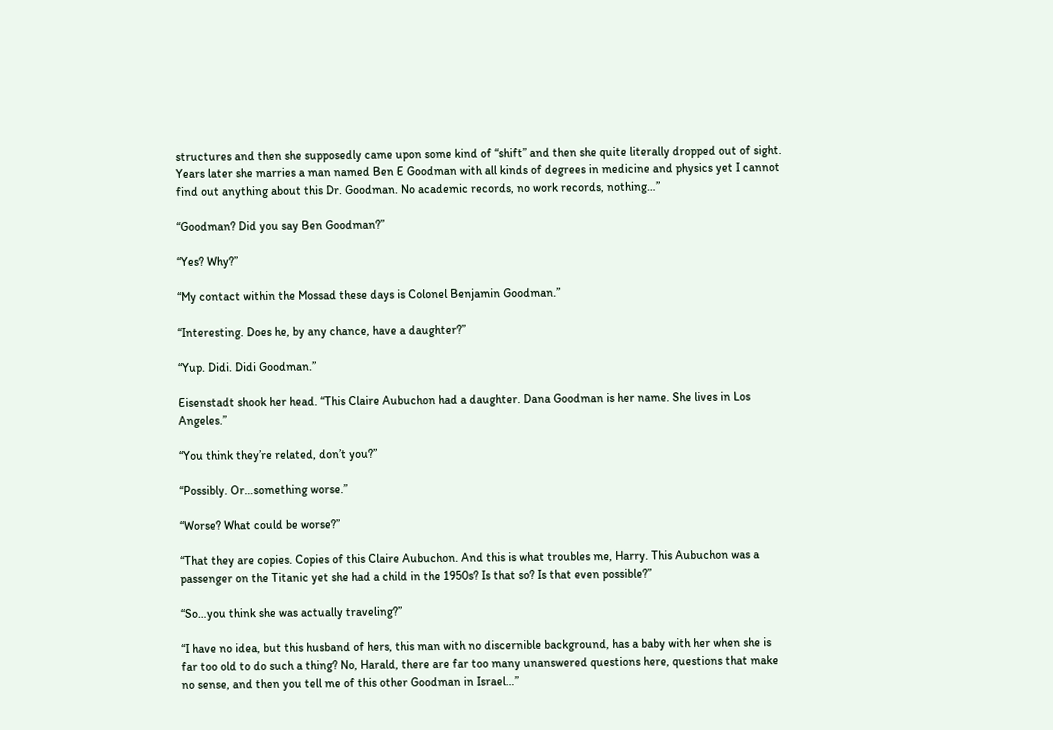structures and then she supposedly came upon some kind of “shift” and then she quite literally dropped out of sight. Years later she marries a man named Ben E Goodman with all kinds of degrees in medicine and physics yet I cannot find out anything about this Dr. Goodman. No academic records, no work records, nothing…”

“Goodman? Did you say Ben Goodman?”

“Yes? Why?”

“My contact within the Mossad these days is Colonel Benjamin Goodman.”

“Interesting. Does he, by any chance, have a daughter?”

“Yup. Didi. Didi Goodman.”

Eisenstadt shook her head. “This Claire Aubuchon had a daughter. Dana Goodman is her name. She lives in Los Angeles.”

“You think they’re related, don’t you?”

“Possibly. Or…something worse.”

“Worse? What could be worse?”

“That they are copies. Copies of this Claire Aubuchon. And this is what troubles me, Harry. This Aubuchon was a passenger on the Titanic yet she had a child in the 1950s? Is that so? Is that even possible?”

“So…you think she was actually traveling?”

“I have no idea, but this husband of hers, this man with no discernible background, has a baby with her when she is far too old to do such a thing? No, Harald, there are far too many unanswered questions here, questions that make no sense, and then you tell me of this other Goodman in Israel…”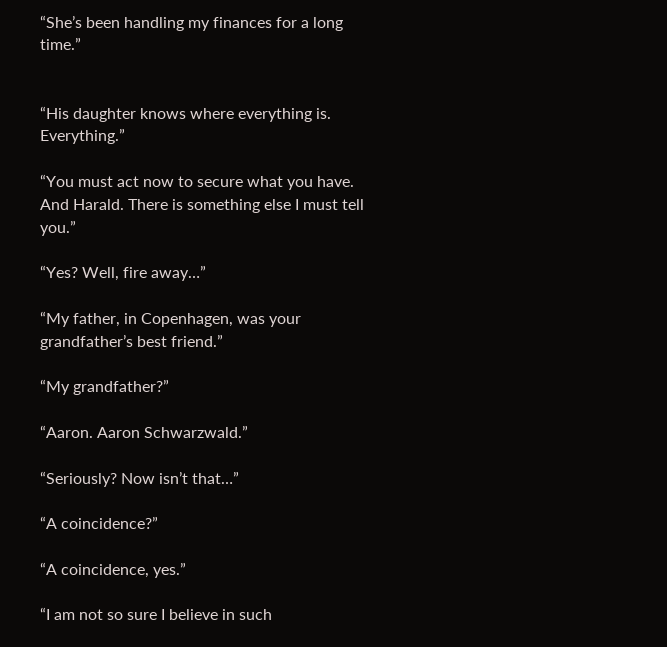“She’s been handling my finances for a long time.”


“His daughter knows where everything is. Everything.”

“You must act now to secure what you have. And Harald. There is something else I must tell you.”

“Yes? Well, fire away…”

“My father, in Copenhagen, was your grandfather’s best friend.”

“My grandfather?”

“Aaron. Aaron Schwarzwald.”

“Seriously? Now isn’t that…”

“A coincidence?”

“A coincidence, yes.”

“I am not so sure I believe in such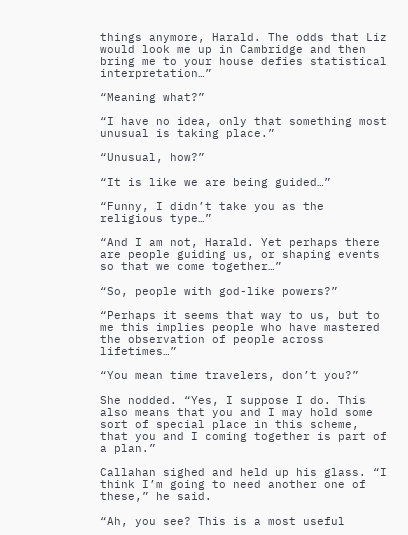things anymore, Harald. The odds that Liz would look me up in Cambridge and then bring me to your house defies statistical interpretation…”

“Meaning what?”

“I have no idea, only that something most unusual is taking place.”

“Unusual, how?”

“It is like we are being guided…”

“Funny, I didn’t take you as the religious type…”

“And I am not, Harald. Yet perhaps there are people guiding us, or shaping events so that we come together…”

“So, people with god-like powers?”

“Perhaps it seems that way to us, but to me this implies people who have mastered the observation of people across lifetimes…”

“You mean time travelers, don’t you?”

She nodded. “Yes, I suppose I do. This also means that you and I may hold some sort of special place in this scheme, that you and I coming together is part of a plan.”

Callahan sighed and held up his glass. “I think I’m going to need another one of these,” he said.

“Ah, you see? This is a most useful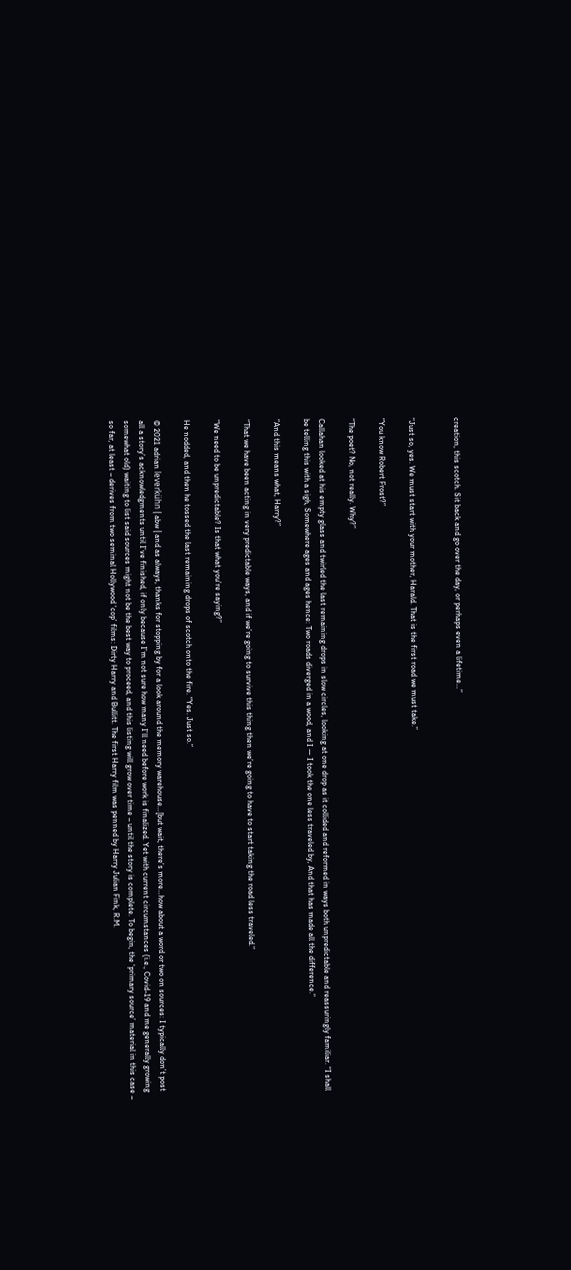creation, this scotch. Sit back and go over the day, or perhaps even a lifetime…”


“Just so, yes. We must start with your mother, Harald. That is the first road we must take.”

“You know Robert Frost?”

“The poet? No, not really. Why?”

Callahan looked at his empty glass and twirled the last remaining drops in slow circles, looking at one drop as it collided and reformed in ways both unpredictable and reassuringly familiar. “I shall be telling this with a sigh, Somewhere ages and ages hence: Two roads diverged in a wood, and I — I took the one less traveled by, And that has made all the difference.”

“And this means what, Harry?”

“That we have been acting in very predictable ways, and if we’re going to survive this thing then we’re going to have to start taking the road less traveled.”

“We need to be unpredictable? Is that what you’re saying?”

He nodded, and then he tossed the last remaining drops of scotch onto the fire. “Yes. Just so.”

© 2021 adrian leverkühn | abw | and as always, thanks for stopping by for a look around the memory warehouse…[but wait, there’s more…how about a word or two on sources: I typically don’t post all a story’s acknowledgments until I’ve finished, if only because I’m not sure how many I’ll need before work is finalized. Yet with current circumstances (i.e., Covid-19 and me generally growing somewhat old) waiting to list said sources might not be the best way to proceed, and this listing will grow over time – until the story is complete. To begin, the ‘primary source’ material in this case – so far, at least – derives from two seminal Hollywood ‘cop’ films: Dirty Harry and Bullitt. The first Harry film was penned by Harry Julian Fink, R.M.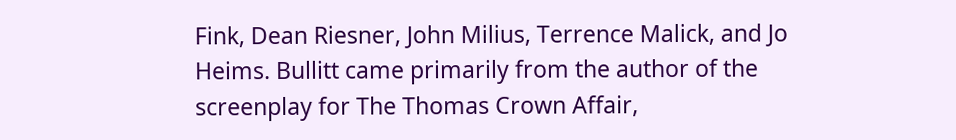Fink, Dean Riesner, John Milius, Terrence Malick, and Jo Heims. Bullitt came primarily from the author of the screenplay for The Thomas Crown Affair,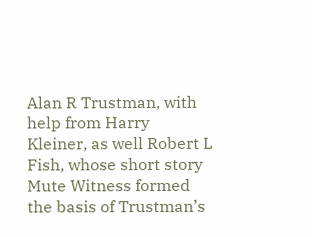Alan R Trustman, with help from Harry Kleiner, as well Robert L Fish, whose short story Mute Witness formed the basis of Trustman’s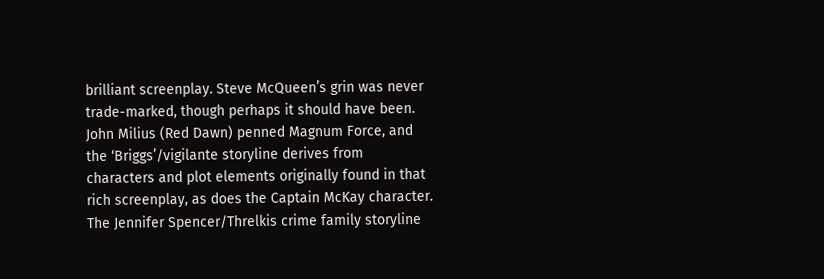brilliant screenplay. Steve McQueen’s grin was never trade-marked, though perhaps it should have been. John Milius (Red Dawn) penned Magnum Force, and the ‘Briggs’/vigilante storyline derives from characters and plot elements originally found in that rich screenplay, as does the Captain McKay character. The Jennifer Spencer/Threlkis crime family storyline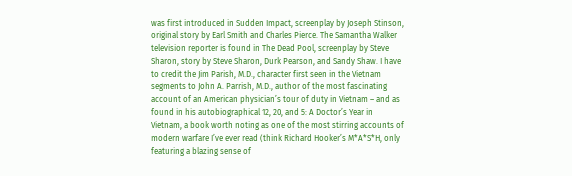was first introduced in Sudden Impact, screenplay by Joseph Stinson, original story by Earl Smith and Charles Pierce. The Samantha Walker television reporter is found in The Dead Pool, screenplay by Steve Sharon, story by Steve Sharon, Durk Pearson, and Sandy Shaw. I have to credit the Jim Parish, M.D., character first seen in the Vietnam segments to John A. Parrish, M.D., author of the most fascinating account of an American physician’s tour of duty in Vietnam – and as found in his autobiographical 12, 20, and 5: A Doctor’s Year in Vietnam, a book worth noting as one of the most stirring accounts of modern warfare I’ve ever read (think Richard Hooker’s M*A*S*H, only featuring a blazing sense of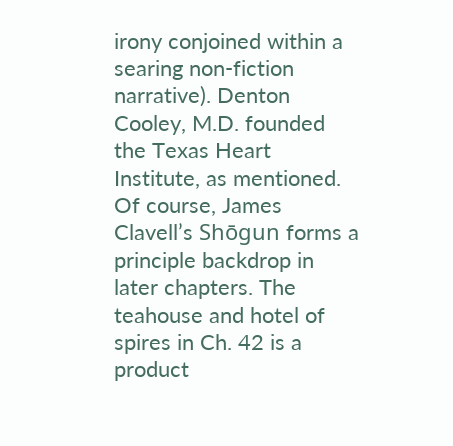irony conjoined within a searing non-fiction narrative). Denton Cooley, M.D. founded the Texas Heart Institute, as mentioned. Of course, James Clavell’s Shōgun forms a principle backdrop in later chapters. The teahouse and hotel of spires in Ch. 42 is a product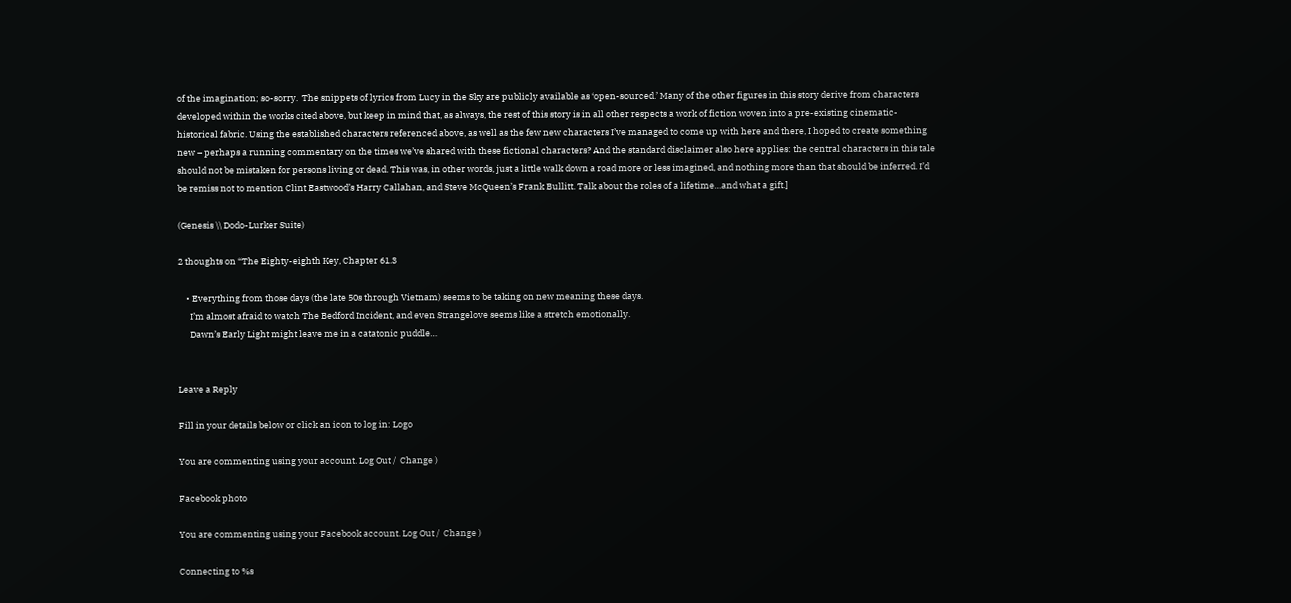of the imagination; so-sorry.  The snippets of lyrics from Lucy in the Sky are publicly available as ‘open-sourced.’ Many of the other figures in this story derive from characters developed within the works cited above, but keep in mind that, as always, the rest of this story is in all other respects a work of fiction woven into a pre-existing cinematic-historical fabric. Using the established characters referenced above, as well as the few new characters I’ve managed to come up with here and there, I hoped to create something new – perhaps a running commentary on the times we’ve shared with these fictional characters? And the standard disclaimer also here applies: the central characters in this tale should not be mistaken for persons living or dead. This was, in other words, just a little walk down a road more or less imagined, and nothing more than that should be inferred. I’d be remiss not to mention Clint Eastwood’s Harry Callahan, and Steve McQueen’s Frank Bullitt. Talk about the roles of a lifetime…and what a gift.]

(Genesis \\ Dodo-Lurker Suite)

2 thoughts on “The Eighty-eighth Key, Chapter 61.3

    • Everything from those days (the late 50s through Vietnam) seems to be taking on new meaning these days.
      I’m almost afraid to watch The Bedford Incident, and even Strangelove seems like a stretch emotionally.
      Dawn’s Early Light might leave me in a catatonic puddle…


Leave a Reply

Fill in your details below or click an icon to log in: Logo

You are commenting using your account. Log Out /  Change )

Facebook photo

You are commenting using your Facebook account. Log Out /  Change )

Connecting to %s